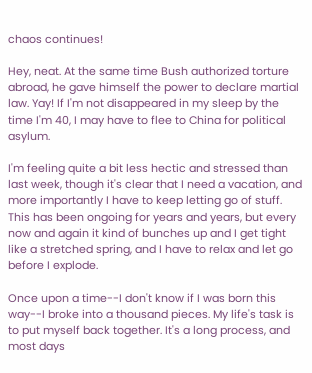chaos continues!

Hey, neat. At the same time Bush authorized torture abroad, he gave himself the power to declare martial law. Yay! If I'm not disappeared in my sleep by the time I'm 40, I may have to flee to China for political asylum.

I'm feeling quite a bit less hectic and stressed than last week, though it's clear that I need a vacation, and more importantly I have to keep letting go of stuff. This has been ongoing for years and years, but every now and again it kind of bunches up and I get tight like a stretched spring, and I have to relax and let go before I explode.

Once upon a time--I don't know if I was born this way--I broke into a thousand pieces. My life's task is to put myself back together. It's a long process, and most days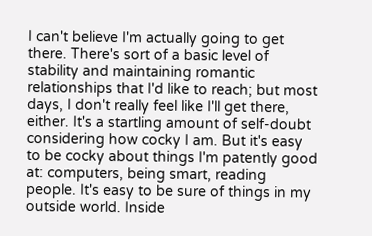I can't believe I'm actually going to get there. There's sort of a basic level of stability and maintaining romantic relationships that I'd like to reach; but most days, I don't really feel like I'll get there, either. It's a startling amount of self-doubt considering how cocky I am. But it's easy to be cocky about things I'm patently good at: computers, being smart, reading people. It's easy to be sure of things in my outside world. Inside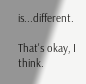is...different.

That's okay, I think.